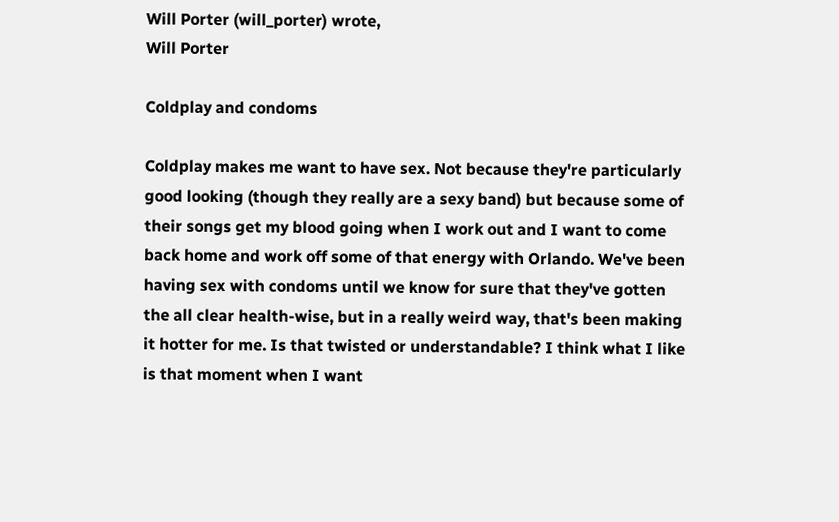Will Porter (will_porter) wrote,
Will Porter

Coldplay and condoms

Coldplay makes me want to have sex. Not because they're particularly good looking (though they really are a sexy band) but because some of their songs get my blood going when I work out and I want to come back home and work off some of that energy with Orlando. We've been having sex with condoms until we know for sure that they've gotten the all clear health-wise, but in a really weird way, that's been making it hotter for me. Is that twisted or understandable? I think what I like is that moment when I want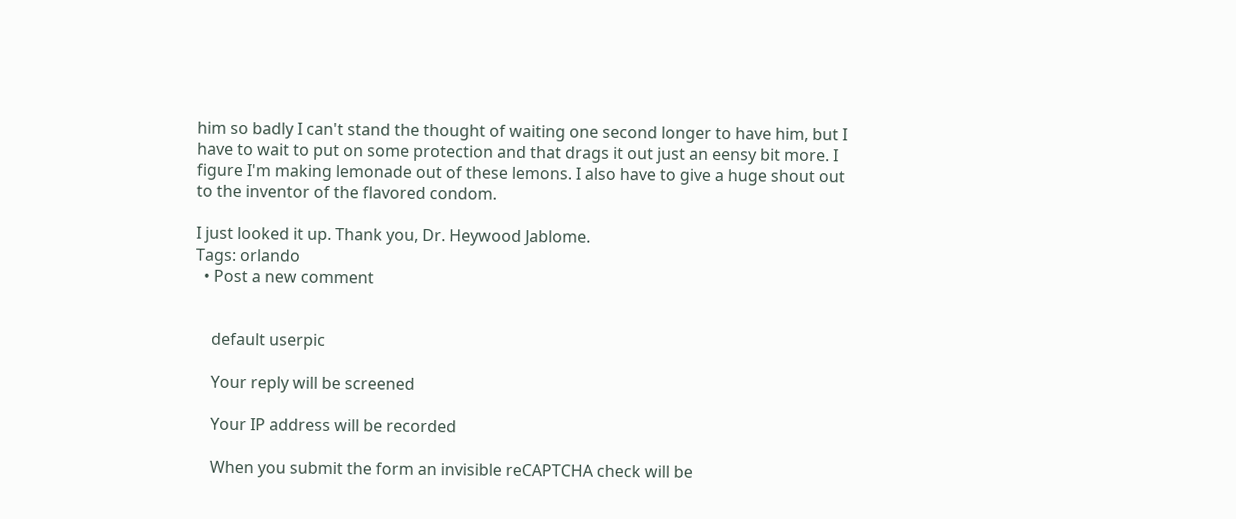him so badly I can't stand the thought of waiting one second longer to have him, but I have to wait to put on some protection and that drags it out just an eensy bit more. I figure I'm making lemonade out of these lemons. I also have to give a huge shout out to the inventor of the flavored condom.

I just looked it up. Thank you, Dr. Heywood Jablome.
Tags: orlando
  • Post a new comment


    default userpic

    Your reply will be screened

    Your IP address will be recorded

    When you submit the form an invisible reCAPTCHA check will be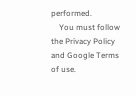performed.
    You must follow the Privacy Policy and Google Terms of use.